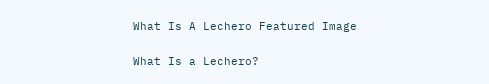What Is A Lechero Featured Image

What Is a Lechero?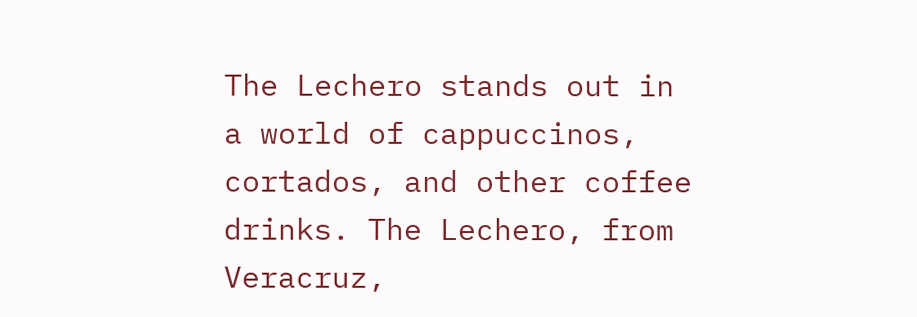The Lechero stands out in a world of cappuccinos, cortados, and other coffee drinks. The Lechero, from Veracruz,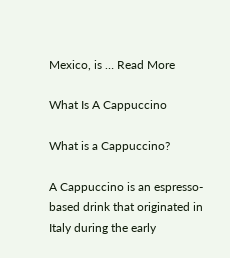Mexico, is … Read More

What Is A Cappuccino

What is a Cappuccino?

A Cappuccino is an espresso-based drink that originated in Italy during the early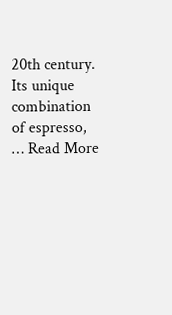20th century. Its unique combination of espresso, … Read More